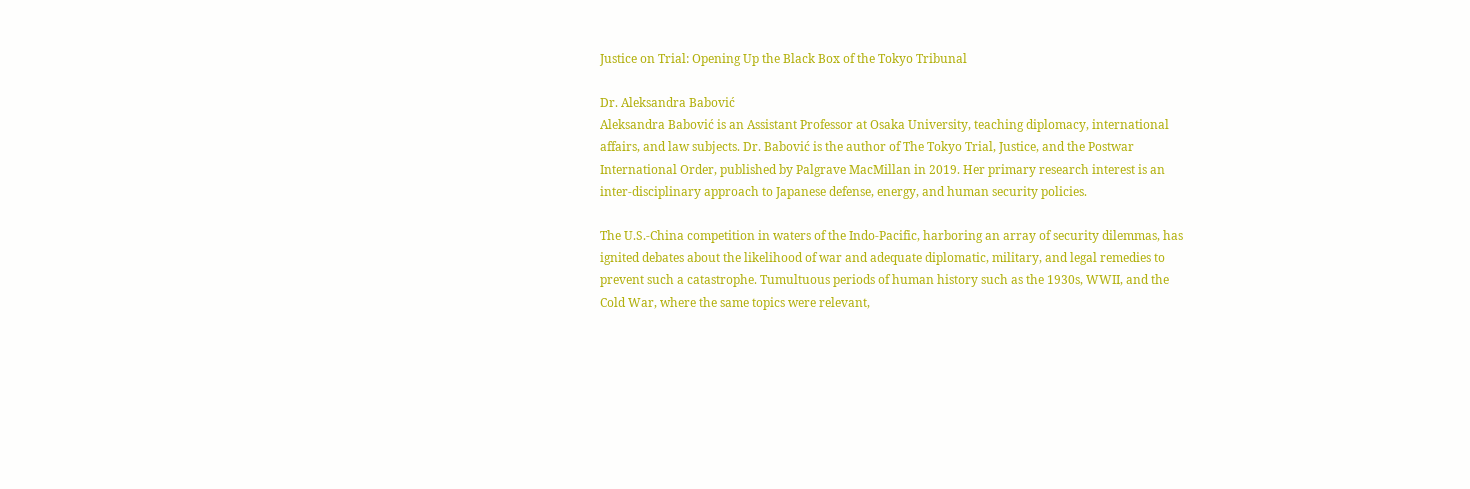Justice on Trial: Opening Up the Black Box of the Tokyo Tribunal

Dr. Aleksandra Babović
Aleksandra Babović is an Assistant Professor at Osaka University, teaching diplomacy, international affairs, and law subjects. Dr. Babović is the author of The Tokyo Trial, Justice, and the Postwar International Order, published by Palgrave MacMillan in 2019. Her primary research interest is an inter-disciplinary approach to Japanese defense, energy, and human security policies.

The U.S.-China competition in waters of the Indo-Pacific, harboring an array of security dilemmas, has ignited debates about the likelihood of war and adequate diplomatic, military, and legal remedies to prevent such a catastrophe. Tumultuous periods of human history such as the 1930s, WWII, and the Cold War, where the same topics were relevant,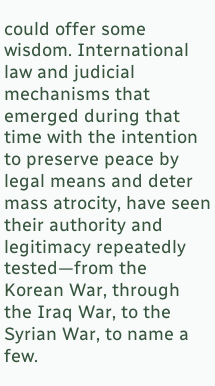could offer some wisdom. International law and judicial mechanisms that emerged during that time with the intention to preserve peace by legal means and deter mass atrocity, have seen their authority and legitimacy repeatedly tested—from the Korean War, through the Iraq War, to the Syrian War, to name a few.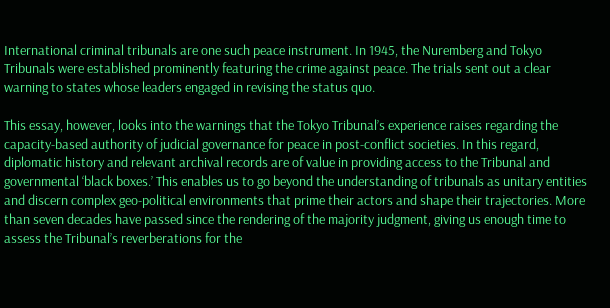International criminal tribunals are one such peace instrument. In 1945, the Nuremberg and Tokyo Tribunals were established prominently featuring the crime against peace. The trials sent out a clear warning to states whose leaders engaged in revising the status quo.

This essay, however, looks into the warnings that the Tokyo Tribunal’s experience raises regarding the capacity-based authority of judicial governance for peace in post-conflict societies. In this regard, diplomatic history and relevant archival records are of value in providing access to the Tribunal and governmental ‘black boxes.’ This enables us to go beyond the understanding of tribunals as unitary entities and discern complex geo-political environments that prime their actors and shape their trajectories. More than seven decades have passed since the rendering of the majority judgment, giving us enough time to assess the Tribunal’s reverberations for the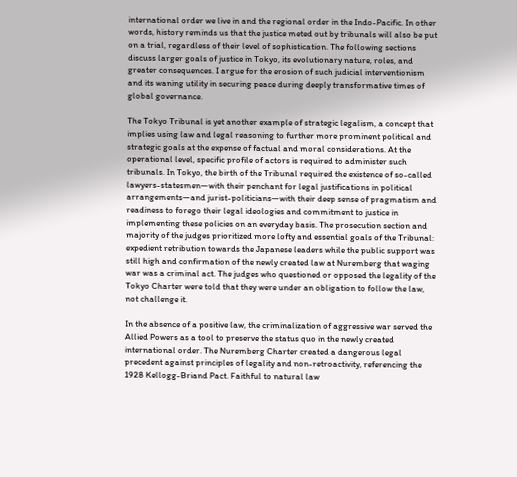international order we live in and the regional order in the Indo-Pacific. In other words, history reminds us that the justice meted out by tribunals will also be put on a trial, regardless of their level of sophistication. The following sections discuss larger goals of justice in Tokyo, its evolutionary nature, roles, and greater consequences. I argue for the erosion of such judicial interventionism and its waning utility in securing peace during deeply transformative times of global governance.

The Tokyo Tribunal is yet another example of strategic legalism, a concept that  implies using law and legal reasoning to further more prominent political and strategic goals at the expense of factual and moral considerations. At the operational level, specific profile of actors is required to administer such tribunals. In Tokyo, the birth of the Tribunal required the existence of so-called lawyers-statesmen—with their penchant for legal justifications in political arrangements—and jurist-politicians—with their deep sense of pragmatism and readiness to forego their legal ideologies and commitment to justice in implementing these policies on an everyday basis. The prosecution section and majority of the judges prioritized more lofty and essential goals of the Tribunal: expedient retribution towards the Japanese leaders while the public support was still high and confirmation of the newly created law at Nuremberg that waging war was a criminal act. The judges who questioned or opposed the legality of the Tokyo Charter were told that they were under an obligation to follow the law, not challenge it.

In the absence of a positive law, the criminalization of aggressive war served the Allied Powers as a tool to preserve the status quo in the newly created international order. The Nuremberg Charter created a dangerous legal precedent against principles of legality and non-retroactivity, referencing the 1928 Kellogg-Briand Pact. Faithful to natural law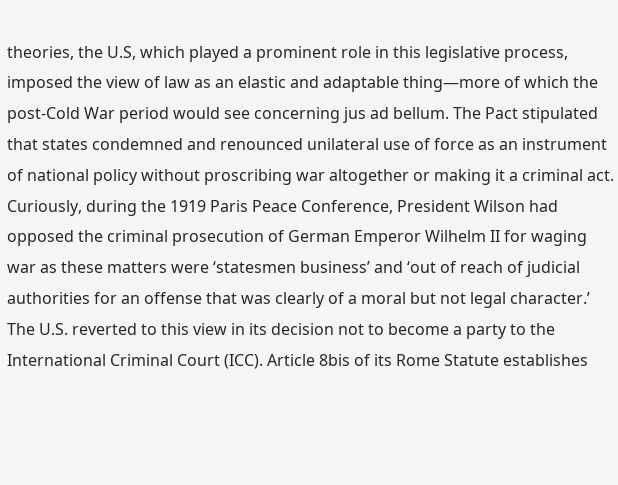theories, the U.S, which played a prominent role in this legislative process, imposed the view of law as an elastic and adaptable thing—more of which the post-Cold War period would see concerning jus ad bellum. The Pact stipulated that states condemned and renounced unilateral use of force as an instrument of national policy without proscribing war altogether or making it a criminal act. Curiously, during the 1919 Paris Peace Conference, President Wilson had opposed the criminal prosecution of German Emperor Wilhelm II for waging war as these matters were ‘statesmen business’ and ‘out of reach of judicial authorities for an offense that was clearly of a moral but not legal character.’ The U.S. reverted to this view in its decision not to become a party to the International Criminal Court (ICC). Article 8bis of its Rome Statute establishes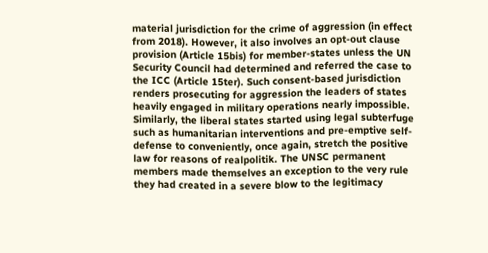material jurisdiction for the crime of aggression (in effect from 2018). However, it also involves an opt-out clause provision (Article 15bis) for member-states unless the UN Security Council had determined and referred the case to the ICC (Article 15ter). Such consent-based jurisdiction renders prosecuting for aggression the leaders of states heavily engaged in military operations nearly impossible. Similarly, the liberal states started using legal subterfuge such as humanitarian interventions and pre-emptive self-defense to conveniently, once again, stretch the positive law for reasons of realpolitik. The UNSC permanent members made themselves an exception to the very rule they had created in a severe blow to the legitimacy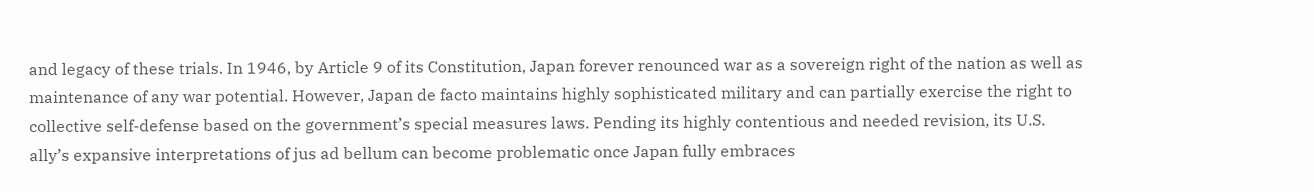and legacy of these trials. In 1946, by Article 9 of its Constitution, Japan forever renounced war as a sovereign right of the nation as well as maintenance of any war potential. However, Japan de facto maintains highly sophisticated military and can partially exercise the right to collective self-defense based on the government’s special measures laws. Pending its highly contentious and needed revision, its U.S. ally’s expansive interpretations of jus ad bellum can become problematic once Japan fully embraces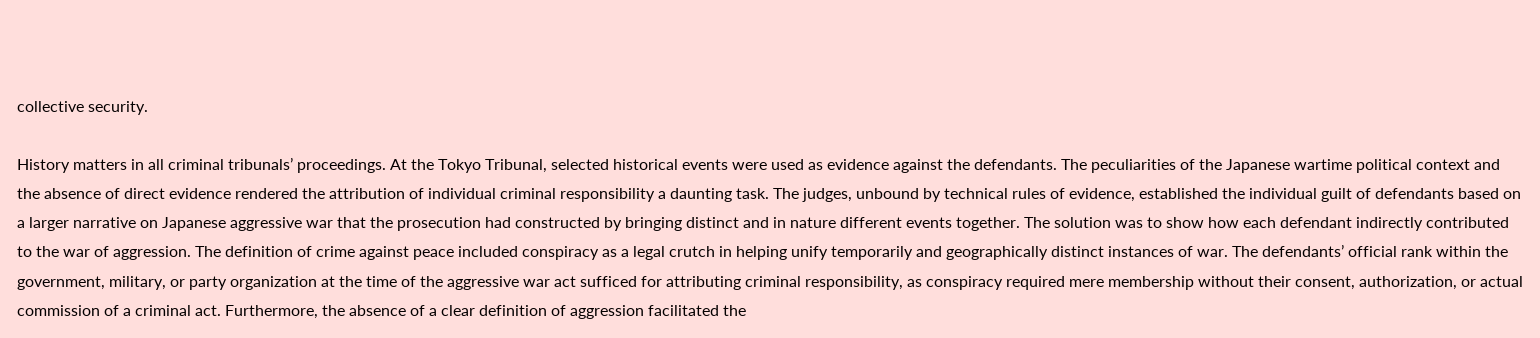collective security.

History matters in all criminal tribunals’ proceedings. At the Tokyo Tribunal, selected historical events were used as evidence against the defendants. The peculiarities of the Japanese wartime political context and the absence of direct evidence rendered the attribution of individual criminal responsibility a daunting task. The judges, unbound by technical rules of evidence, established the individual guilt of defendants based on a larger narrative on Japanese aggressive war that the prosecution had constructed by bringing distinct and in nature different events together. The solution was to show how each defendant indirectly contributed to the war of aggression. The definition of crime against peace included conspiracy as a legal crutch in helping unify temporarily and geographically distinct instances of war. The defendants’ official rank within the government, military, or party organization at the time of the aggressive war act sufficed for attributing criminal responsibility, as conspiracy required mere membership without their consent, authorization, or actual commission of a criminal act. Furthermore, the absence of a clear definition of aggression facilitated the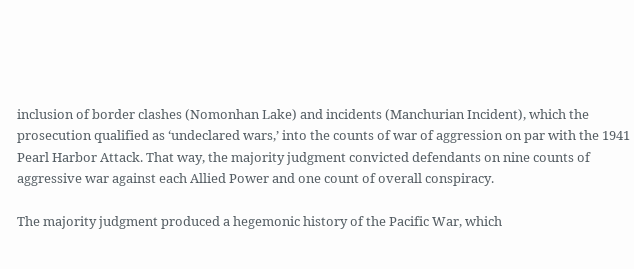inclusion of border clashes (Nomonhan Lake) and incidents (Manchurian Incident), which the prosecution qualified as ‘undeclared wars,’ into the counts of war of aggression on par with the 1941 Pearl Harbor Attack. That way, the majority judgment convicted defendants on nine counts of aggressive war against each Allied Power and one count of overall conspiracy.

The majority judgment produced a hegemonic history of the Pacific War, which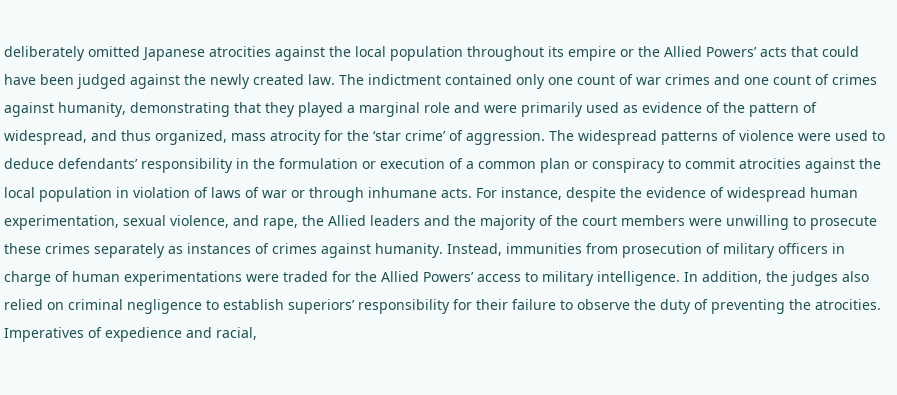deliberately omitted Japanese atrocities against the local population throughout its empire or the Allied Powers’ acts that could have been judged against the newly created law. The indictment contained only one count of war crimes and one count of crimes against humanity, demonstrating that they played a marginal role and were primarily used as evidence of the pattern of widespread, and thus organized, mass atrocity for the ‘star crime’ of aggression. The widespread patterns of violence were used to deduce defendants’ responsibility in the formulation or execution of a common plan or conspiracy to commit atrocities against the local population in violation of laws of war or through inhumane acts. For instance, despite the evidence of widespread human experimentation, sexual violence, and rape, the Allied leaders and the majority of the court members were unwilling to prosecute these crimes separately as instances of crimes against humanity. Instead, immunities from prosecution of military officers in charge of human experimentations were traded for the Allied Powers’ access to military intelligence. In addition, the judges also relied on criminal negligence to establish superiors’ responsibility for their failure to observe the duty of preventing the atrocities. Imperatives of expedience and racial,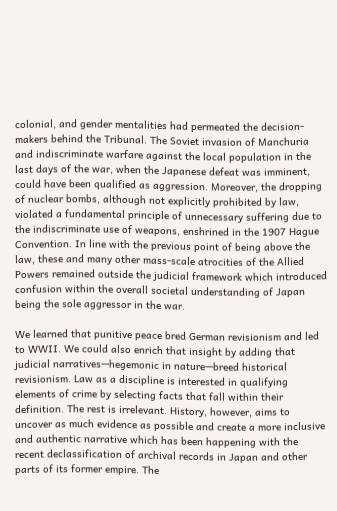colonial, and gender mentalities had permeated the decision-makers behind the Tribunal. The Soviet invasion of Manchuria and indiscriminate warfare against the local population in the last days of the war, when the Japanese defeat was imminent, could have been qualified as aggression. Moreover, the dropping of nuclear bombs, although not explicitly prohibited by law, violated a fundamental principle of unnecessary suffering due to the indiscriminate use of weapons, enshrined in the 1907 Hague Convention. In line with the previous point of being above the law, these and many other mass-scale atrocities of the Allied Powers remained outside the judicial framework which introduced confusion within the overall societal understanding of Japan being the sole aggressor in the war.

We learned that punitive peace bred German revisionism and led to WWII. We could also enrich that insight by adding that judicial narratives—hegemonic in nature—breed historical revisionism. Law as a discipline is interested in qualifying elements of crime by selecting facts that fall within their definition. The rest is irrelevant. History, however, aims to uncover as much evidence as possible and create a more inclusive and authentic narrative which has been happening with the recent declassification of archival records in Japan and other parts of its former empire. The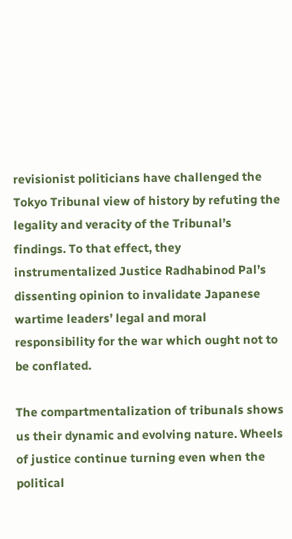revisionist politicians have challenged the Tokyo Tribunal view of history by refuting the legality and veracity of the Tribunal’s findings. To that effect, they instrumentalized Justice Radhabinod Pal’s dissenting opinion to invalidate Japanese wartime leaders’ legal and moral responsibility for the war which ought not to be conflated.

The compartmentalization of tribunals shows us their dynamic and evolving nature. Wheels of justice continue turning even when the political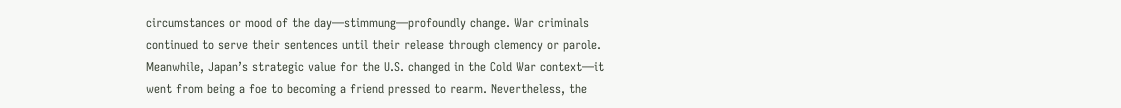circumstances or mood of the day—stimmung—profoundly change. War criminals continued to serve their sentences until their release through clemency or parole. Meanwhile, Japan’s strategic value for the U.S. changed in the Cold War context—it went from being a foe to becoming a friend pressed to rearm. Nevertheless, the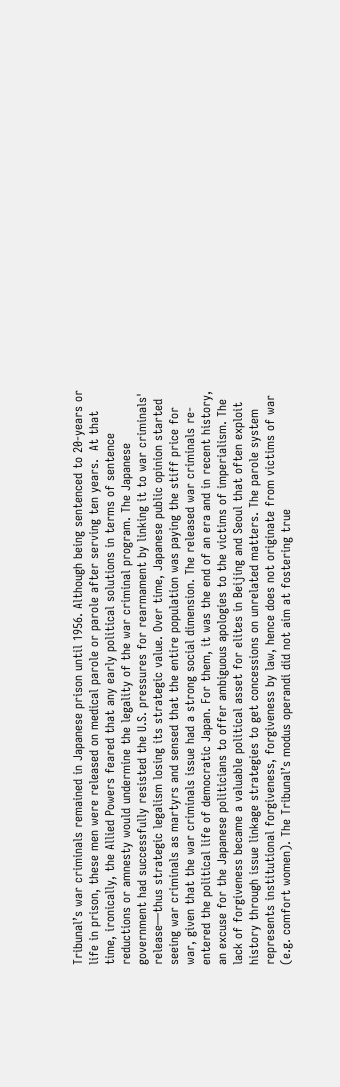Tribunal’s war criminals remained in Japanese prison until 1956. Although being sentenced to 20-years or life in prison, these men were released on medical parole or parole after serving ten years.  At that time, ironically, the Allied Powers feared that any early political solutions in terms of sentence reductions or amnesty would undermine the legality of the war criminal program. The Japanese government had successfully resisted the U.S. pressures for rearmament by linking it to war criminals' release—thus strategic legalism losing its strategic value. Over time, Japanese public opinion started seeing war criminals as martyrs and sensed that the entire population was paying the stiff price for war, given that the war criminals issue had a strong social dimension. The released war criminals re-entered the political life of democratic Japan. For them, it was the end of an era and in recent history, an excuse for the Japanese politicians to offer ambiguous apologies to the victims of imperialism. The lack of forgiveness became a valuable political asset for elites in Beijing and Seoul that often exploit history through issue linkage strategies to get concessions on unrelated matters. The parole system represents institutional forgiveness, forgiveness by law, hence does not originate from victims of war (e.g. comfort women). The Tribunal’s modus operandi did not aim at fostering true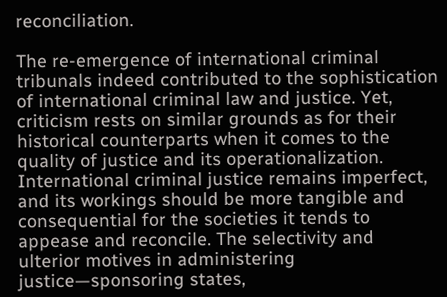reconciliation.

The re-emergence of international criminal tribunals indeed contributed to the sophistication of international criminal law and justice. Yet, criticism rests on similar grounds as for their historical counterparts when it comes to the quality of justice and its operationalization. International criminal justice remains imperfect, and its workings should be more tangible and consequential for the societies it tends to appease and reconcile. The selectivity and ulterior motives in administering justice—sponsoring states,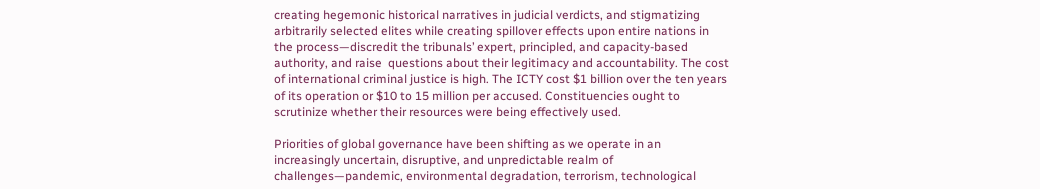creating hegemonic historical narratives in judicial verdicts, and stigmatizing arbitrarily selected elites while creating spillover effects upon entire nations in the process—discredit the tribunals’ expert, principled, and capacity-based authority, and raise  questions about their legitimacy and accountability. The cost of international criminal justice is high. The ICTY cost $1 billion over the ten years of its operation or $10 to 15 million per accused. Constituencies ought to scrutinize whether their resources were being effectively used.

Priorities of global governance have been shifting as we operate in an increasingly uncertain, disruptive, and unpredictable realm of challenges—pandemic, environmental degradation, terrorism, technological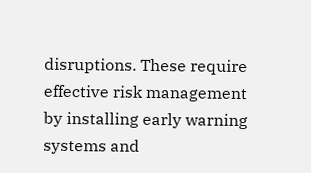disruptions. These require effective risk management  by installing early warning systems and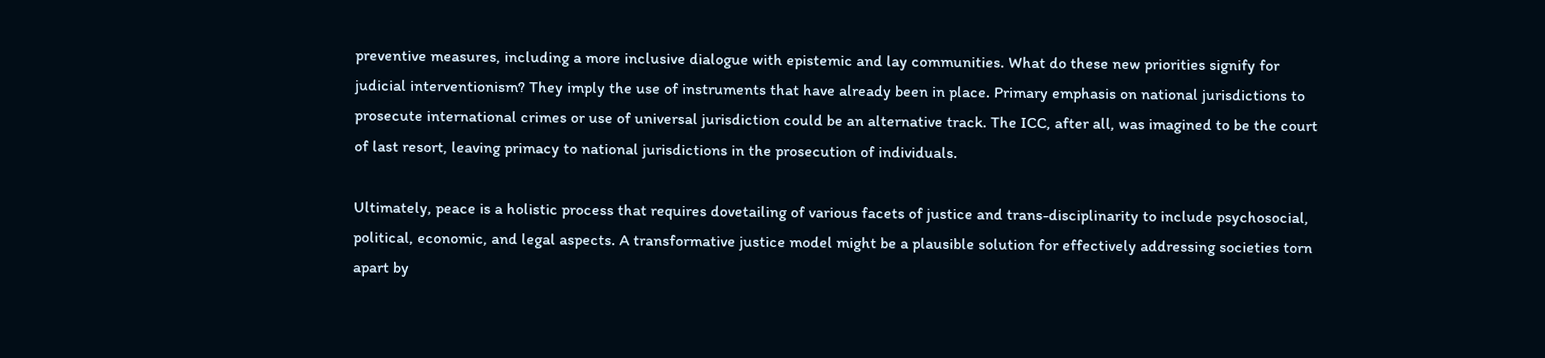preventive measures, including a more inclusive dialogue with epistemic and lay communities. What do these new priorities signify for judicial interventionism? They imply the use of instruments that have already been in place. Primary emphasis on national jurisdictions to prosecute international crimes or use of universal jurisdiction could be an alternative track. The ICC, after all, was imagined to be the court of last resort, leaving primacy to national jurisdictions in the prosecution of individuals.

Ultimately, peace is a holistic process that requires dovetailing of various facets of justice and trans-disciplinarity to include psychosocial, political, economic, and legal aspects. A transformative justice model might be a plausible solution for effectively addressing societies torn apart by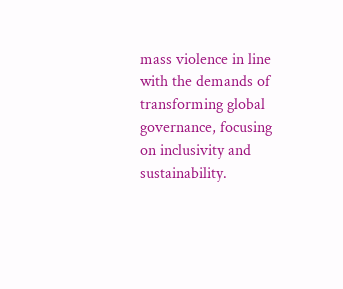mass violence in line with the demands of transforming global governance, focusing on inclusivity and sustainability.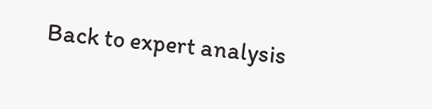Back to expert analysis